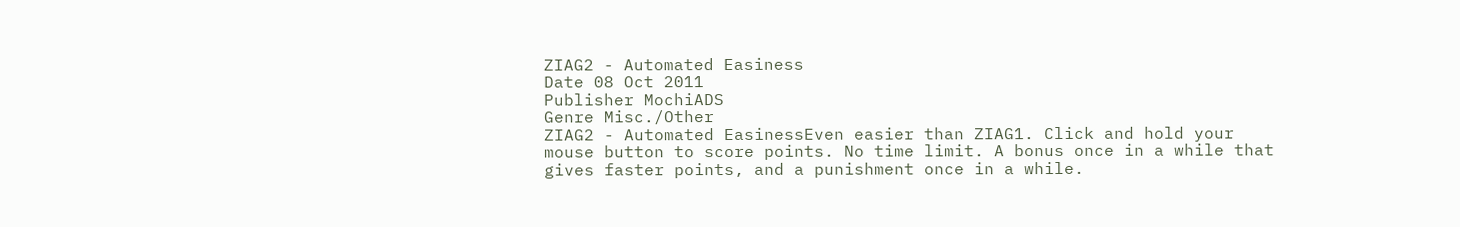ZIAG2 - Automated Easiness
Date 08 Oct 2011
Publisher MochiADS
Genre Misc./Other
ZIAG2 - Automated EasinessEven easier than ZIAG1. Click and hold your mouse button to score points. No time limit. A bonus once in a while that gives faster points, and a punishment once in a while.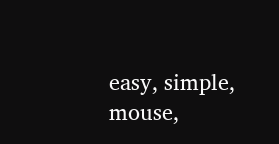easy, simple, mouse,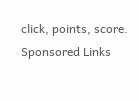click, points, score.
Sponsored Links